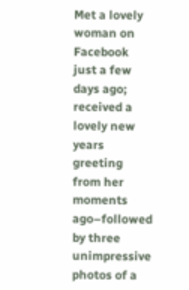Met a lovely woman on Facebook just a few days ago; received a lovely new years greeting from her moments ago–followed by three unimpressive photos of a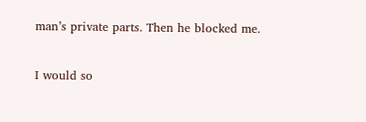man’s private parts. Then he blocked me.

I would so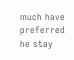much have preferred he stay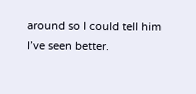around so I could tell him I’ve seen better.